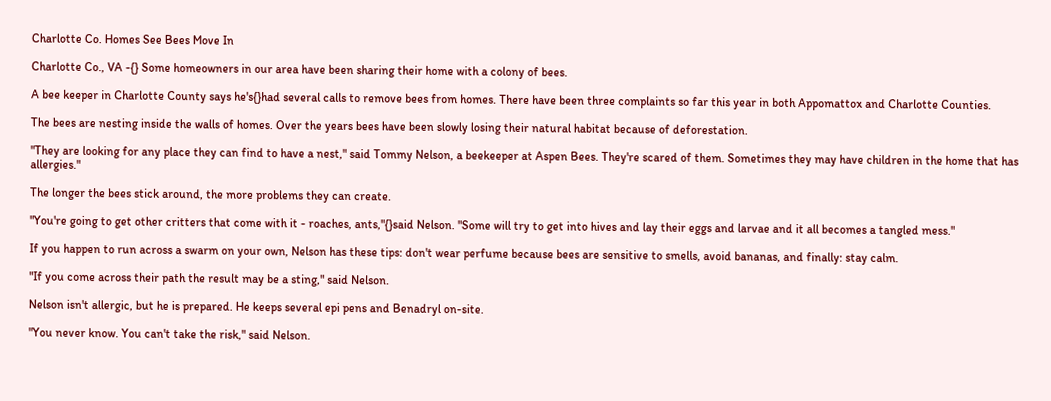Charlotte Co. Homes See Bees Move In

Charlotte Co., VA -{} Some homeowners in our area have been sharing their home with a colony of bees.

A bee keeper in Charlotte County says he's{}had several calls to remove bees from homes. There have been three complaints so far this year in both Appomattox and Charlotte Counties.

The bees are nesting inside the walls of homes. Over the years bees have been slowly losing their natural habitat because of deforestation.

"They are looking for any place they can find to have a nest," said Tommy Nelson, a beekeeper at Aspen Bees. They're scared of them. Sometimes they may have children in the home that has allergies."

The longer the bees stick around, the more problems they can create.

"You're going to get other critters that come with it - roaches, ants,"{}said Nelson. "Some will try to get into hives and lay their eggs and larvae and it all becomes a tangled mess."

If you happen to run across a swarm on your own, Nelson has these tips: don't wear perfume because bees are sensitive to smells, avoid bananas, and finally: stay calm.

"If you come across their path the result may be a sting," said Nelson.

Nelson isn't allergic, but he is prepared. He keeps several epi pens and Benadryl on-site.

"You never know. You can't take the risk," said Nelson.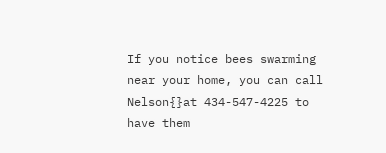If you notice bees swarming near your home, you can call Nelson{}at 434-547-4225 to have them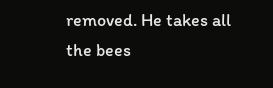removed. He takes all the bees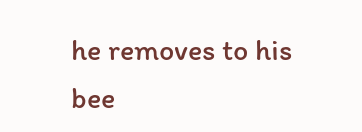he removes to his bee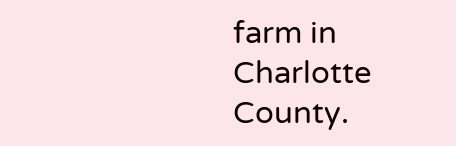farm in Charlotte County.